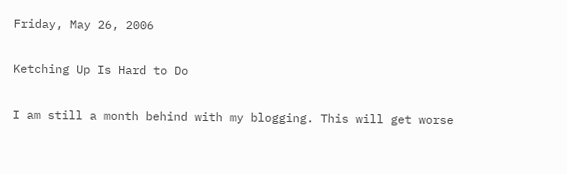Friday, May 26, 2006

Ketching Up Is Hard to Do

I am still a month behind with my blogging. This will get worse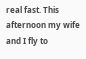real fast. This afternoon my wife and I fly to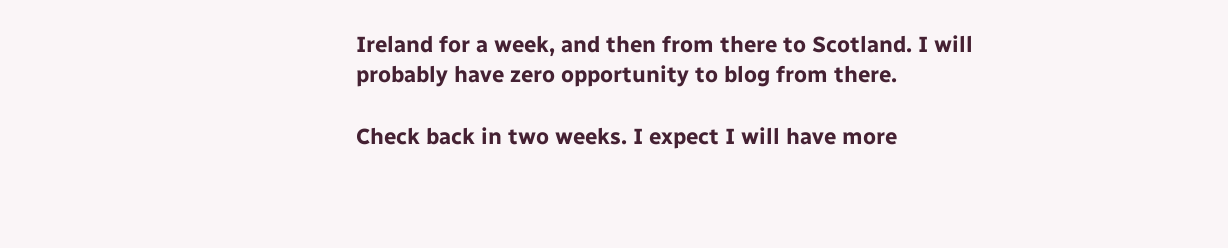Ireland for a week, and then from there to Scotland. I will probably have zero opportunity to blog from there.

Check back in two weeks. I expect I will have more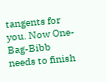tangents for you. Now One-Bag-Bibb needs to finish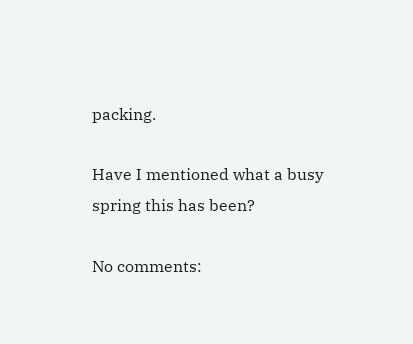packing.

Have I mentioned what a busy spring this has been?

No comments: